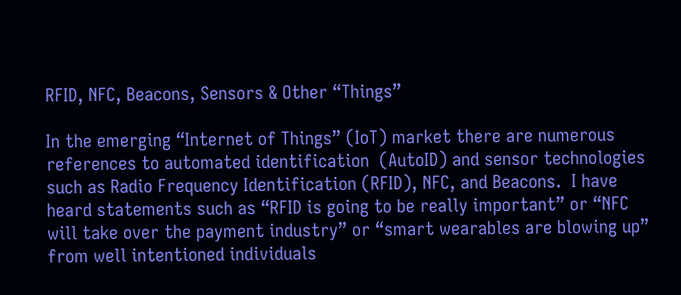RFID, NFC, Beacons, Sensors & Other “Things”

In the emerging “Internet of Things” (IoT) market there are numerous references to automated identification  (AutoID) and sensor technologies such as Radio Frequency Identification (RFID), NFC, and Beacons.  I have heard statements such as “RFID is going to be really important” or “NFC will take over the payment industry” or “smart wearables are blowing up” from well intentioned individuals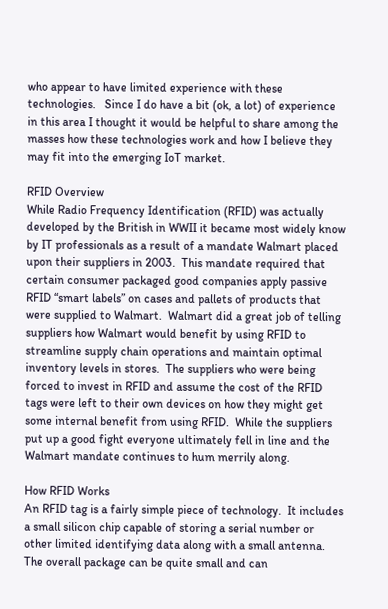who appear to have limited experience with these technologies.   Since I do have a bit (ok, a lot) of experience in this area I thought it would be helpful to share among the masses how these technologies work and how I believe they may fit into the emerging IoT market.

RFID Overview
While Radio Frequency Identification (RFID) was actually developed by the British in WWII it became most widely know by IT professionals as a result of a mandate Walmart placed upon their suppliers in 2003.  This mandate required that certain consumer packaged good companies apply passive RFID “smart labels” on cases and pallets of products that were supplied to Walmart.  Walmart did a great job of telling suppliers how Walmart would benefit by using RFID to streamline supply chain operations and maintain optimal inventory levels in stores.  The suppliers who were being forced to invest in RFID and assume the cost of the RFID tags were left to their own devices on how they might get some internal benefit from using RFID.  While the suppliers put up a good fight everyone ultimately fell in line and the Walmart mandate continues to hum merrily along.

How RFID Works
An RFID tag is a fairly simple piece of technology.  It includes a small silicon chip capable of storing a serial number or other limited identifying data along with a small antenna. The overall package can be quite small and can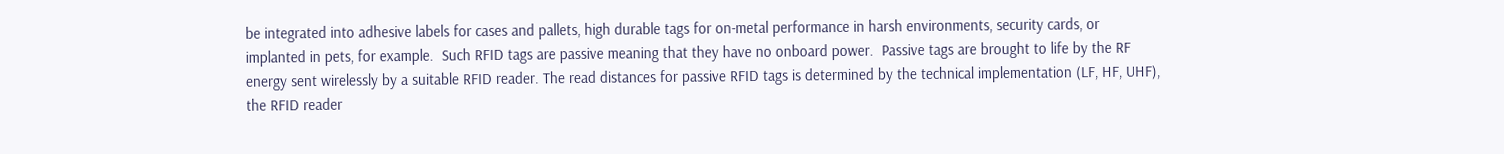be integrated into adhesive labels for cases and pallets, high durable tags for on-metal performance in harsh environments, security cards, or implanted in pets, for example.  Such RFID tags are passive meaning that they have no onboard power.  Passive tags are brought to life by the RF energy sent wirelessly by a suitable RFID reader. The read distances for passive RFID tags is determined by the technical implementation (LF, HF, UHF), the RFID reader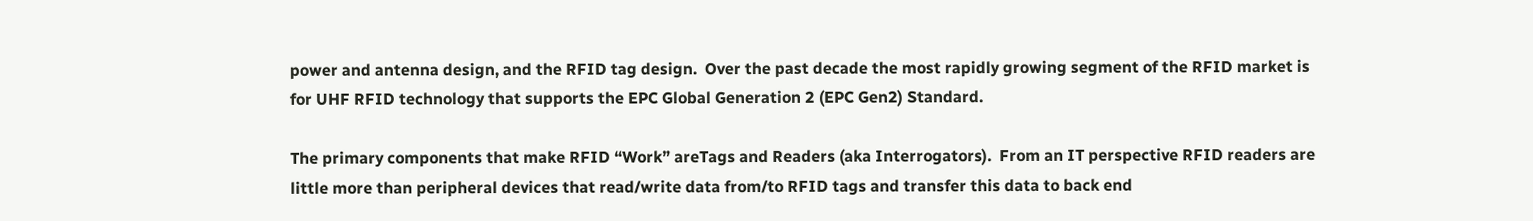power and antenna design, and the RFID tag design.  Over the past decade the most rapidly growing segment of the RFID market is for UHF RFID technology that supports the EPC Global Generation 2 (EPC Gen2) Standard.

The primary components that make RFID “Work” areTags and Readers (aka Interrogators).  From an IT perspective RFID readers are little more than peripheral devices that read/write data from/to RFID tags and transfer this data to back end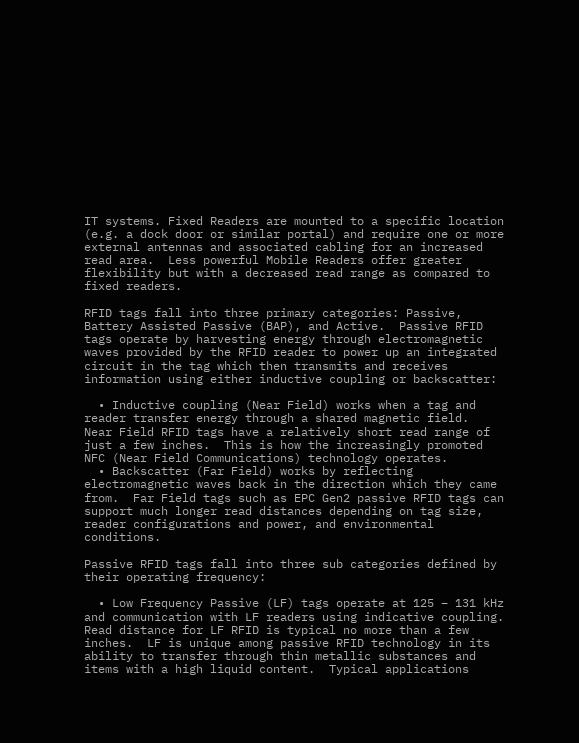IT systems. Fixed Readers are mounted to a specific location (e.g. a dock door or similar portal) and require one or more external antennas and associated cabling for an increased read area.  Less powerful Mobile Readers offer greater flexibility but with a decreased read range as compared to fixed readers.

RFID tags fall into three primary categories: Passive, Battery Assisted Passive (BAP), and Active.  Passive RFID tags operate by harvesting energy through electromagnetic waves provided by the RFID reader to power up an integrated circuit in the tag which then transmits and receives information using either inductive coupling or backscatter:

  • Inductive coupling (Near Field) works when a tag and reader transfer energy through a shared magnetic field.  Near Field RFID tags have a relatively short read range of just a few inches.  This is how the increasingly promoted NFC (Near Field Communications) technology operates.
  • Backscatter (Far Field) works by reflecting electromagnetic waves back in the direction which they came from.  Far Field tags such as EPC Gen2 passive RFID tags can support much longer read distances depending on tag size, reader configurations and power, and environmental conditions.

Passive RFID tags fall into three sub categories defined by their operating frequency:

  • Low Frequency Passive (LF) tags operate at 125 – 131 kHz and communication with LF readers using indicative coupling.  Read distance for LF RFID is typical no more than a few inches.  LF is unique among passive RFID technology in its ability to transfer through thin metallic substances and items with a high liquid content.  Typical applications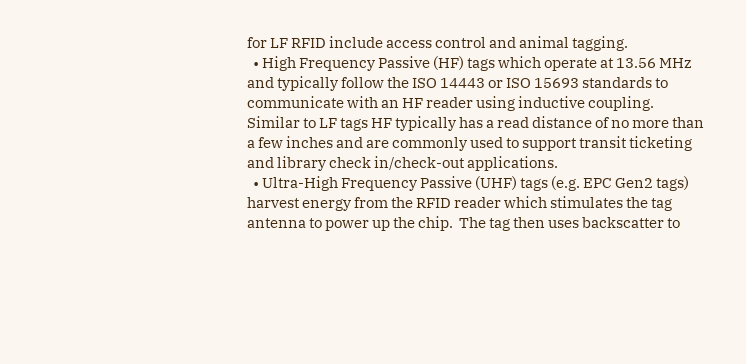for LF RFID include access control and animal tagging.
  • High Frequency Passive (HF) tags which operate at 13.56 MHz and typically follow the ISO 14443 or ISO 15693 standards to communicate with an HF reader using inductive coupling.  Similar to LF tags HF typically has a read distance of no more than a few inches and are commonly used to support transit ticketing and library check in/check-out applications.
  • Ultra-High Frequency Passive (UHF) tags (e.g. EPC Gen2 tags) harvest energy from the RFID reader which stimulates the tag antenna to power up the chip.  The tag then uses backscatter to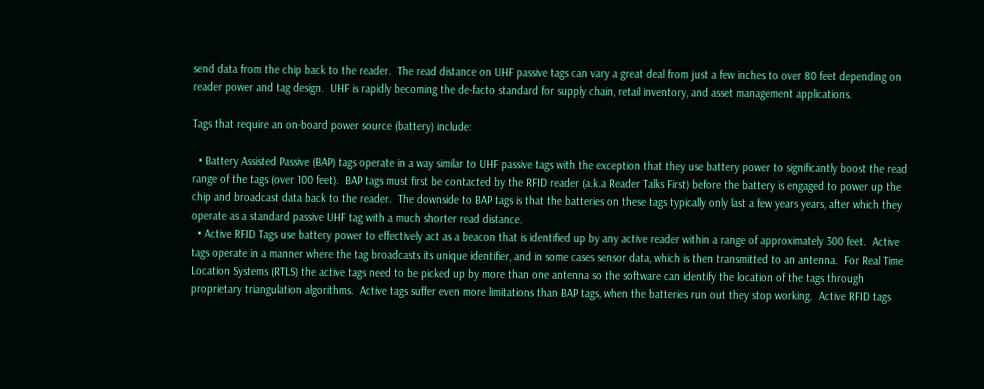send data from the chip back to the reader.  The read distance on UHF passive tags can vary a great deal from just a few inches to over 80 feet depending on reader power and tag design.  UHF is rapidly becoming the de-facto standard for supply chain, retail inventory, and asset management applications.

Tags that require an on-board power source (battery) include:

  • Battery Assisted Passive (BAP) tags operate in a way similar to UHF passive tags with the exception that they use battery power to significantly boost the read range of the tags (over 100 feet).  BAP tags must first be contacted by the RFID reader (a.k.a Reader Talks First) before the battery is engaged to power up the chip and broadcast data back to the reader.  The downside to BAP tags is that the batteries on these tags typically only last a few years years, after which they operate as a standard passive UHF tag with a much shorter read distance.
  • Active RFID Tags use battery power to effectively act as a beacon that is identified up by any active reader within a range of approximately 300 feet.  Active tags operate in a manner where the tag broadcasts its unique identifier, and in some cases sensor data, which is then transmitted to an antenna.  For Real Time Location Systems (RTLS) the active tags need to be picked up by more than one antenna so the software can identify the location of the tags through proprietary triangulation algorithms.  Active tags suffer even more limitations than BAP tags, when the batteries run out they stop working.  Active RFID tags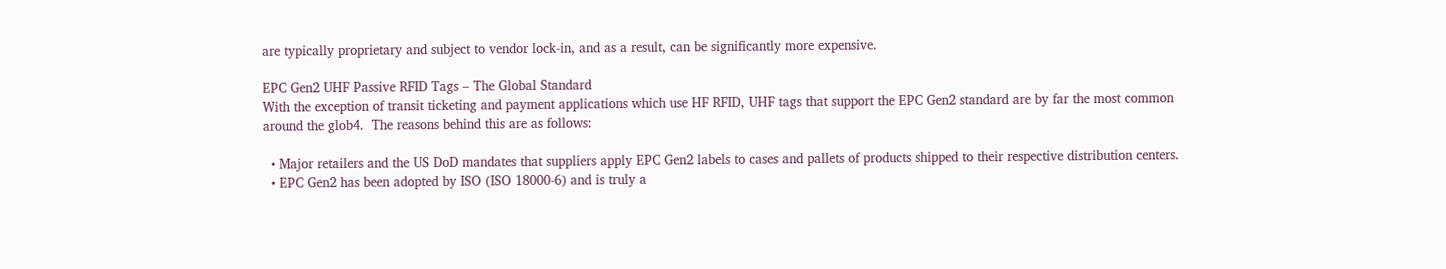are typically proprietary and subject to vendor lock-in, and as a result, can be significantly more expensive.

EPC Gen2 UHF Passive RFID Tags – The Global Standard
With the exception of transit ticketing and payment applications which use HF RFID, UHF tags that support the EPC Gen2 standard are by far the most common around the glob4.  The reasons behind this are as follows:

  • Major retailers and the US DoD mandates that suppliers apply EPC Gen2 labels to cases and pallets of products shipped to their respective distribution centers.
  • EPC Gen2 has been adopted by ISO (ISO 18000-6) and is truly a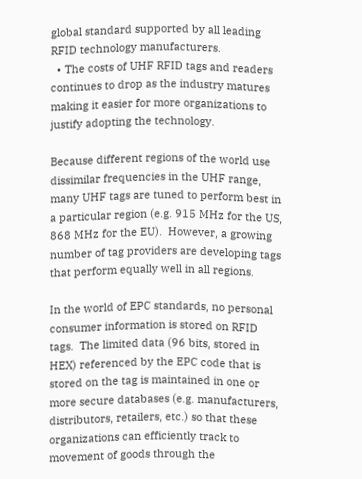global standard supported by all leading RFID technology manufacturers.
  • The costs of UHF RFID tags and readers continues to drop as the industry matures making it easier for more organizations to justify adopting the technology.

Because different regions of the world use dissimilar frequencies in the UHF range, many UHF tags are tuned to perform best in a particular region (e.g. 915 MHz for the US, 868 MHz for the EU).  However, a growing number of tag providers are developing tags that perform equally well in all regions.

In the world of EPC standards, no personal consumer information is stored on RFID tags.  The limited data (96 bits, stored in HEX) referenced by the EPC code that is stored on the tag is maintained in one or more secure databases (e.g. manufacturers, distributors, retailers, etc.) so that these organizations can efficiently track to movement of goods through the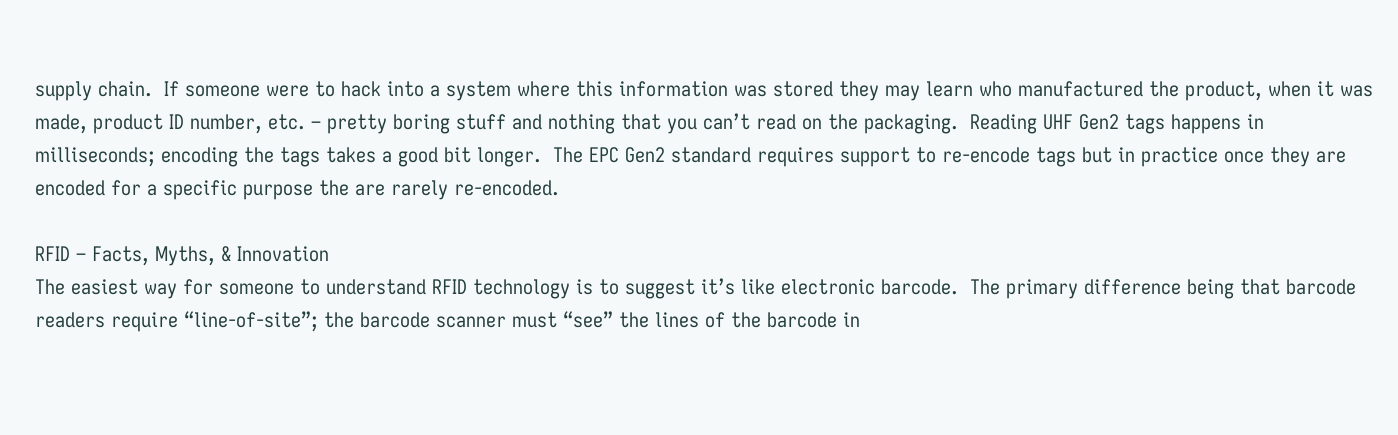supply chain.  If someone were to hack into a system where this information was stored they may learn who manufactured the product, when it was made, product ID number, etc. – pretty boring stuff and nothing that you can’t read on the packaging.  Reading UHF Gen2 tags happens in milliseconds; encoding the tags takes a good bit longer.  The EPC Gen2 standard requires support to re-encode tags but in practice once they are encoded for a specific purpose the are rarely re-encoded.

RFID – Facts, Myths, & Innovation
The easiest way for someone to understand RFID technology is to suggest it’s like electronic barcode.  The primary difference being that barcode readers require “line-of-site”; the barcode scanner must “see” the lines of the barcode in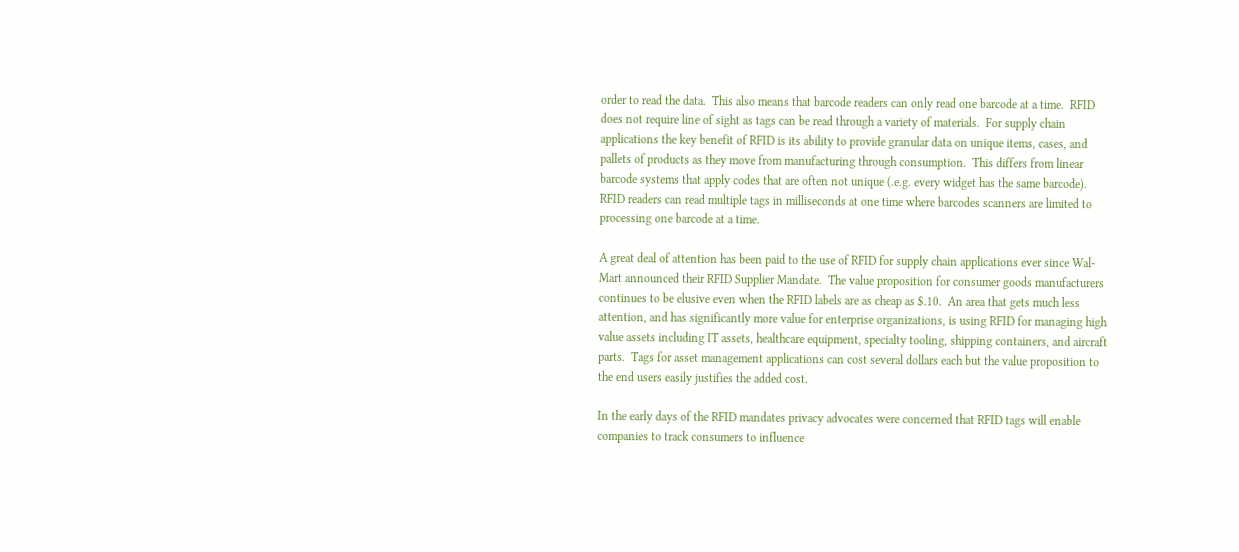order to read the data.  This also means that barcode readers can only read one barcode at a time.  RFID does not require line of sight as tags can be read through a variety of materials.  For supply chain applications the key benefit of RFID is its ability to provide granular data on unique items, cases, and pallets of products as they move from manufacturing through consumption.  This differs from linear barcode systems that apply codes that are often not unique (.e.g. every widget has the same barcode). RFID readers can read multiple tags in milliseconds at one time where barcodes scanners are limited to processing one barcode at a time.

A great deal of attention has been paid to the use of RFID for supply chain applications ever since Wal-Mart announced their RFID Supplier Mandate.  The value proposition for consumer goods manufacturers continues to be elusive even when the RFID labels are as cheap as $.10.  An area that gets much less attention, and has significantly more value for enterprise organizations, is using RFID for managing high value assets including IT assets, healthcare equipment, specialty tooling, shipping containers, and aircraft parts.  Tags for asset management applications can cost several dollars each but the value proposition to the end users easily justifies the added cost.

In the early days of the RFID mandates privacy advocates were concerned that RFID tags will enable companies to track consumers to influence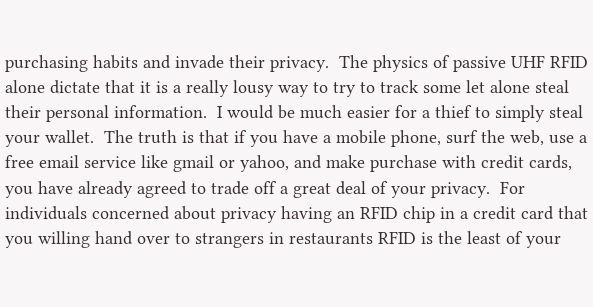purchasing habits and invade their privacy.  The physics of passive UHF RFID alone dictate that it is a really lousy way to try to track some let alone steal their personal information.  I would be much easier for a thief to simply steal your wallet.  The truth is that if you have a mobile phone, surf the web, use a free email service like gmail or yahoo, and make purchase with credit cards, you have already agreed to trade off a great deal of your privacy.  For individuals concerned about privacy having an RFID chip in a credit card that you willing hand over to strangers in restaurants RFID is the least of your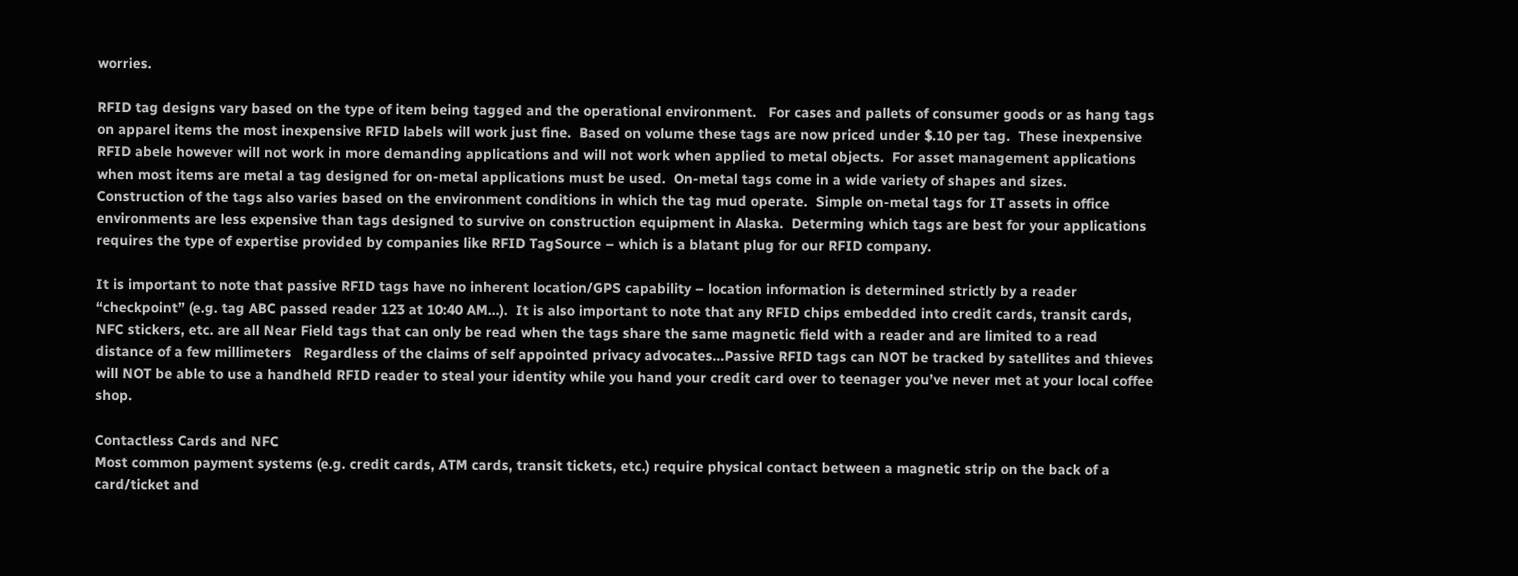worries.

RFID tag designs vary based on the type of item being tagged and the operational environment.   For cases and pallets of consumer goods or as hang tags on apparel items the most inexpensive RFID labels will work just fine.  Based on volume these tags are now priced under $.10 per tag.  These inexpensive RFID abele however will not work in more demanding applications and will not work when applied to metal objects.  For asset management applications when most items are metal a tag designed for on-metal applications must be used.  On-metal tags come in a wide variety of shapes and sizes.  Construction of the tags also varies based on the environment conditions in which the tag mud operate.  Simple on-metal tags for IT assets in office environments are less expensive than tags designed to survive on construction equipment in Alaska.  Determing which tags are best for your applications requires the type of expertise provided by companies like RFID TagSource – which is a blatant plug for our RFID company.

It is important to note that passive RFID tags have no inherent location/GPS capability – location information is determined strictly by a reader “checkpoint” (e.g. tag ABC passed reader 123 at 10:40 AM…).  It is also important to note that any RFID chips embedded into credit cards, transit cards, NFC stickers, etc. are all Near Field tags that can only be read when the tags share the same magnetic field with a reader and are limited to a read distance of a few millimeters   Regardless of the claims of self appointed privacy advocates…Passive RFID tags can NOT be tracked by satellites and thieves will NOT be able to use a handheld RFID reader to steal your identity while you hand your credit card over to teenager you’ve never met at your local coffee shop.

Contactless Cards and NFC
Most common payment systems (e.g. credit cards, ATM cards, transit tickets, etc.) require physical contact between a magnetic strip on the back of a card/ticket and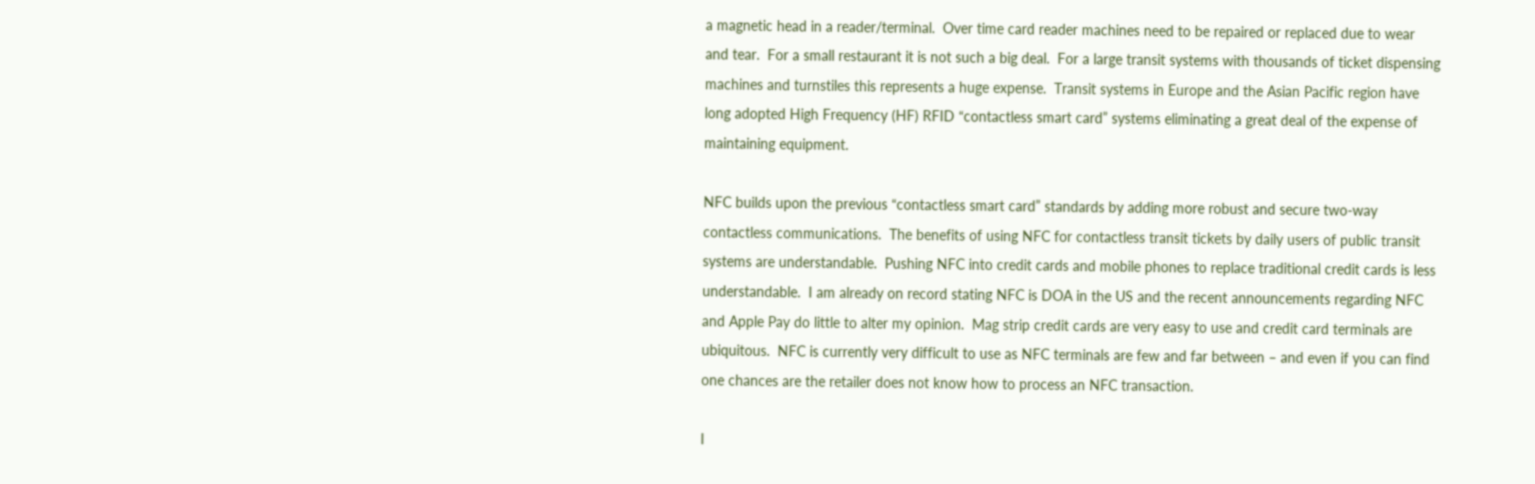a magnetic head in a reader/terminal.  Over time card reader machines need to be repaired or replaced due to wear and tear.  For a small restaurant it is not such a big deal.  For a large transit systems with thousands of ticket dispensing machines and turnstiles this represents a huge expense.  Transit systems in Europe and the Asian Pacific region have long adopted High Frequency (HF) RFID “contactless smart card” systems eliminating a great deal of the expense of maintaining equipment.

NFC builds upon the previous “contactless smart card” standards by adding more robust and secure two-way contactless communications.  The benefits of using NFC for contactless transit tickets by daily users of public transit systems are understandable.  Pushing NFC into credit cards and mobile phones to replace traditional credit cards is less understandable.  I am already on record stating NFC is DOA in the US and the recent announcements regarding NFC and Apple Pay do little to alter my opinion.  Mag strip credit cards are very easy to use and credit card terminals are ubiquitous.  NFC is currently very difficult to use as NFC terminals are few and far between – and even if you can find one chances are the retailer does not know how to process an NFC transaction.

I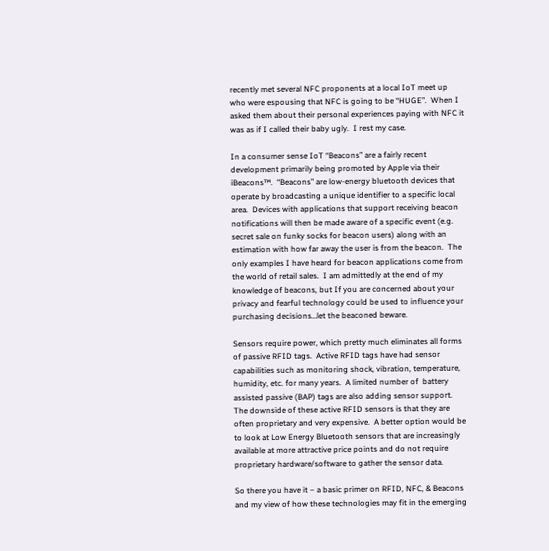recently met several NFC proponents at a local IoT meet up who were espousing that NFC is going to be “HUGE”.  When I asked them about their personal experiences paying with NFC it was as if I called their baby ugly.  I rest my case.

In a consumer sense IoT “Beacons” are a fairly recent development primarily being promoted by Apple via their iBeacons™.  “Beacons” are low-energy bluetooth devices that operate by broadcasting a unique identifier to a specific local area.  Devices with applications that support receiving beacon notifications will then be made aware of a specific event (e.g. secret sale on funky socks for beacon users) along with an estimation with how far away the user is from the beacon.  The only examples I have heard for beacon applications come from the world of retail sales.  I am admittedly at the end of my knowledge of beacons, but If you are concerned about your privacy and fearful technology could be used to influence your purchasing decisions…let the beaconed beware.

Sensors require power, which pretty much eliminates all forms of passive RFID tags.  Active RFID tags have had sensor capabilities such as monitoring shock, vibration, temperature, humidity, etc. for many years.  A limited number of  battery assisted passive (BAP) tags are also adding sensor support.  The downside of these active RFID sensors is that they are often proprietary and very expensive.  A better option would be to look at Low Energy Bluetooth sensors that are increasingly available at more attractive price points and do not require proprietary hardware/software to gather the sensor data.

So there you have it – a basic primer on RFID, NFC, & Beacons and my view of how these technologies may fit in the emerging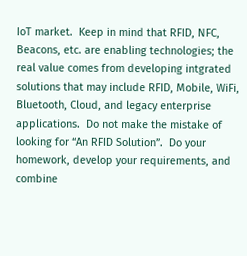IoT market.  Keep in mind that RFID, NFC, Beacons, etc. are enabling technologies; the real value comes from developing intgrated solutions that may include RFID, Mobile, WiFi, Bluetooth, Cloud, and legacy enterprise applications.  Do not make the mistake of looking for “An RFID Solution”.  Do your homework, develop your requirements, and combine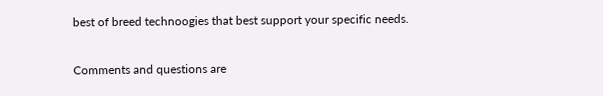best of breed technoogies that best support your specific needs.

Comments and questions are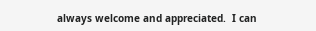always welcome and appreciated.  I can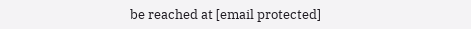be reached at [email protected]